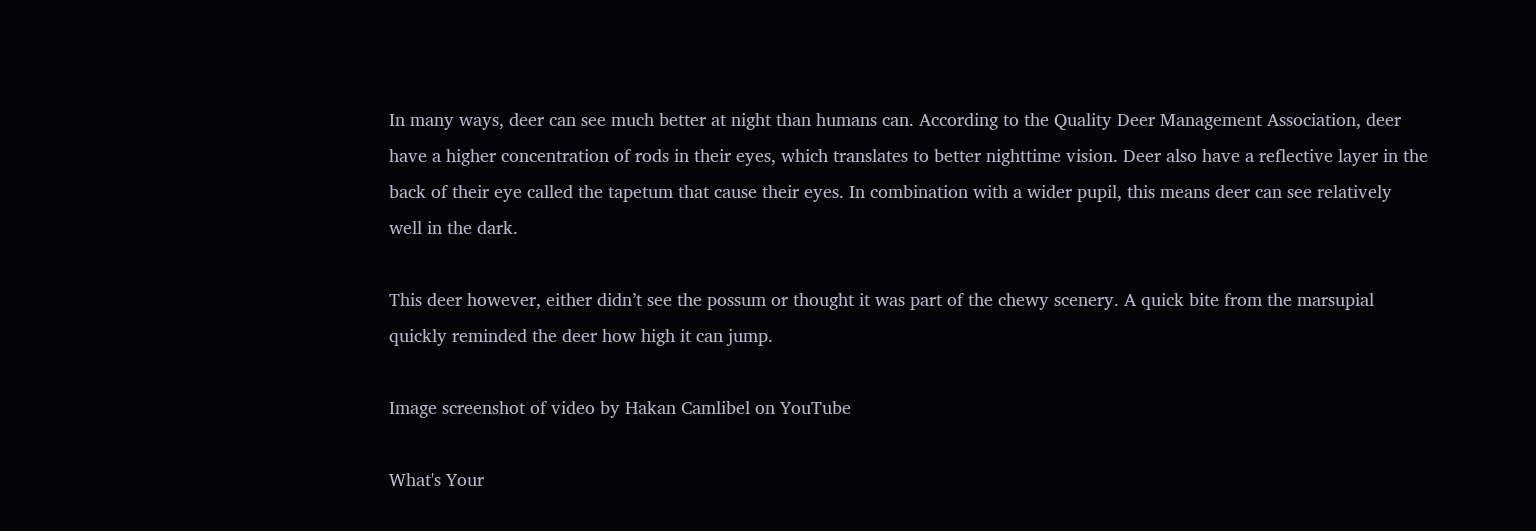In many ways, deer can see much better at night than humans can. According to the Quality Deer Management Association, deer have a higher concentration of rods in their eyes, which translates to better nighttime vision. Deer also have a reflective layer in the back of their eye called the tapetum that cause their eyes. In combination with a wider pupil, this means deer can see relatively well in the dark.

This deer however, either didn’t see the possum or thought it was part of the chewy scenery. A quick bite from the marsupial quickly reminded the deer how high it can jump.

Image screenshot of video by Hakan Camlibel on YouTube

What's Your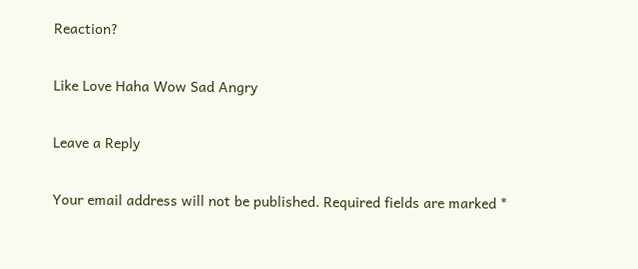Reaction?

Like Love Haha Wow Sad Angry

Leave a Reply

Your email address will not be published. Required fields are marked *